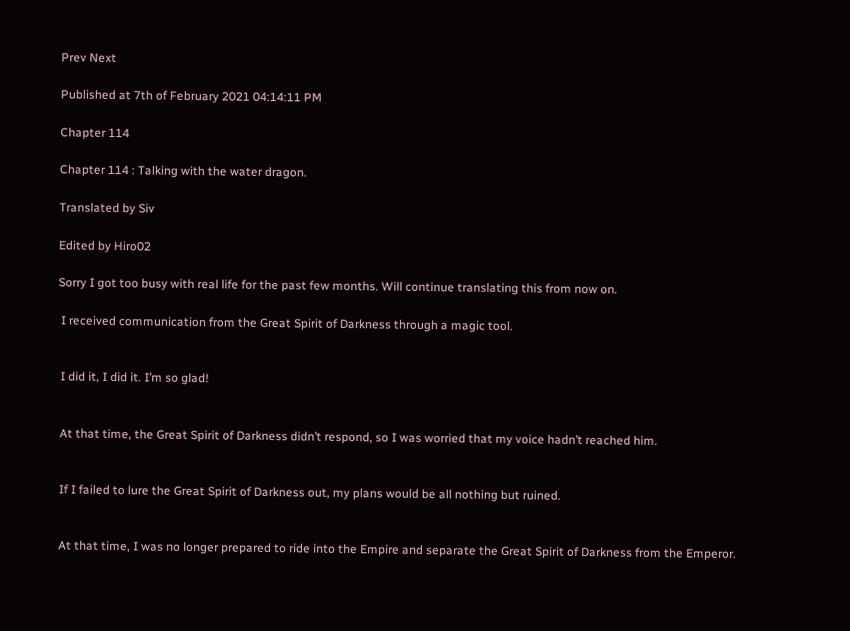Prev Next

Published at 7th of February 2021 04:14:11 PM

Chapter 114

Chapter 114 : Talking with the water dragon.

Translated by Siv

Edited by Hiro02

Sorry I got too busy with real life for the past few months. Will continue translating this from now on.

 I received communication from the Great Spirit of Darkness through a magic tool.


 I did it, I did it. I’m so glad!


 At that time, the Great Spirit of Darkness didn’t respond, so I was worried that my voice hadn’t reached him.


 If I failed to lure the Great Spirit of Darkness out, my plans would be all nothing but ruined.


 At that time, I was no longer prepared to ride into the Empire and separate the Great Spirit of Darkness from the Emperor.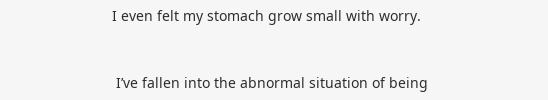I even felt my stomach grow small with worry.


 I’ve fallen into the abnormal situation of being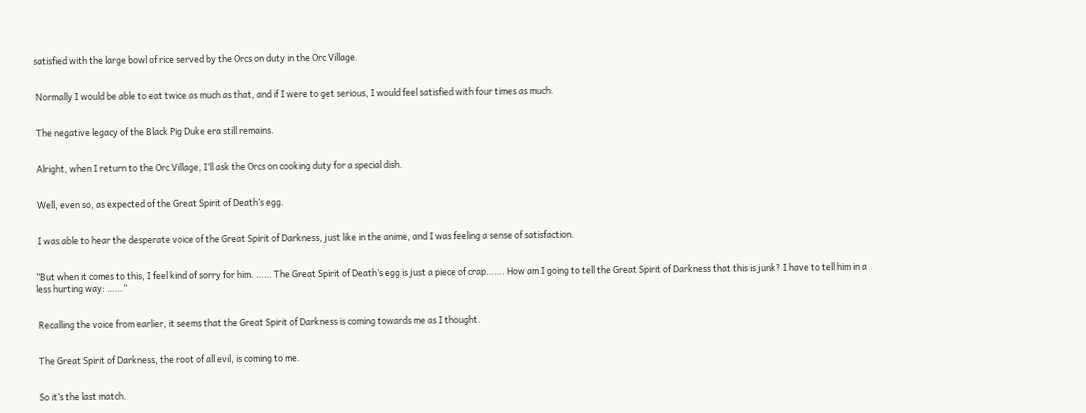satisfied with the large bowl of rice served by the Orcs on duty in the Orc Village.


 Normally I would be able to eat twice as much as that, and if I were to get serious, I would feel satisfied with four times as much.


 The negative legacy of the Black Pig Duke era still remains.


 Alright, when I return to the Orc Village, I’ll ask the Orcs on cooking duty for a special dish.


 Well, even so, as expected of the Great Spirit of Death’s egg.


 I was able to hear the desperate voice of the Great Spirit of Darkness, just like in the anime, and I was feeling a sense of satisfaction.


”But when it comes to this, I feel kind of sorry for him. …… The Great Spirit of Death’s egg is just a piece of crap……. How am I going to tell the Great Spirit of Darkness that this is junk? I have to tell him in a less hurting way: ……”


 Recalling the voice from earlier, it seems that the Great Spirit of Darkness is coming towards me as I thought.


 The Great Spirit of Darkness, the root of all evil, is coming to me.


 So it’s the last match.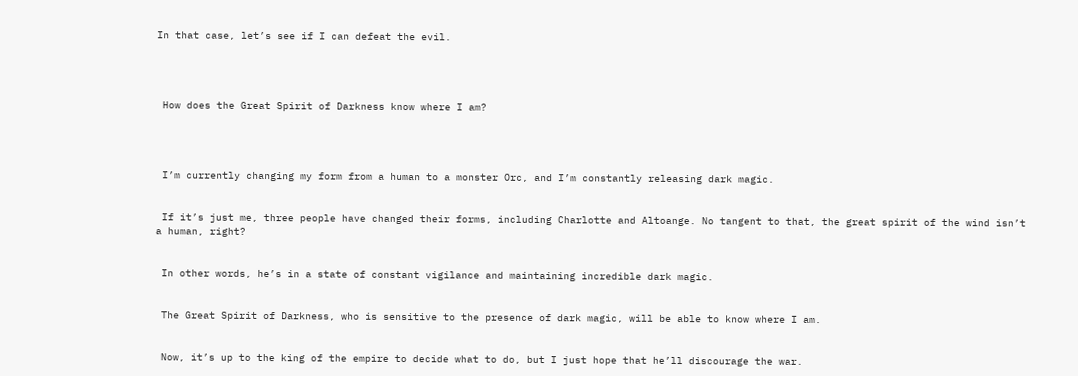In that case, let’s see if I can defeat the evil.




 How does the Great Spirit of Darkness know where I am?




 I’m currently changing my form from a human to a monster Orc, and I’m constantly releasing dark magic.


 If it’s just me, three people have changed their forms, including Charlotte and Altoange. No tangent to that, the great spirit of the wind isn’t a human, right?


 In other words, he’s in a state of constant vigilance and maintaining incredible dark magic.


 The Great Spirit of Darkness, who is sensitive to the presence of dark magic, will be able to know where I am.


 Now, it’s up to the king of the empire to decide what to do, but I just hope that he’ll discourage the war.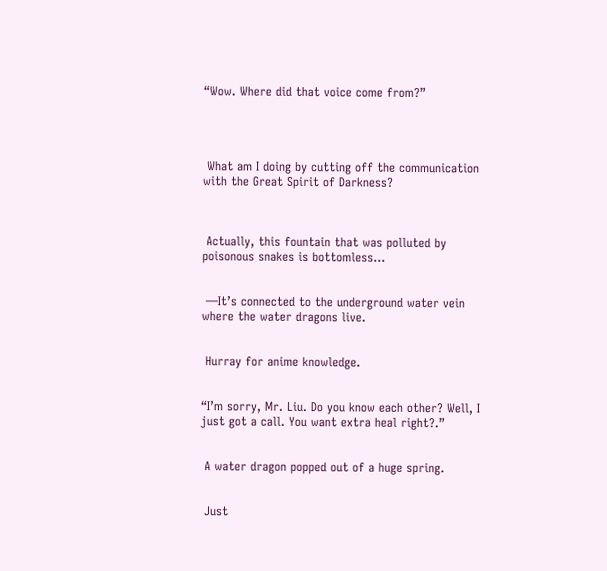“Wow. Where did that voice come from?”




 What am I doing by cutting off the communication with the Great Spirit of Darkness?



 Actually, this fountain that was polluted by poisonous snakes is bottomless…


 —It’s connected to the underground water vein where the water dragons live.


 Hurray for anime knowledge.


“I’m sorry, Mr. Liu. Do you know each other? Well, I just got a call. You want extra heal right?.”


 A water dragon popped out of a huge spring.


 Just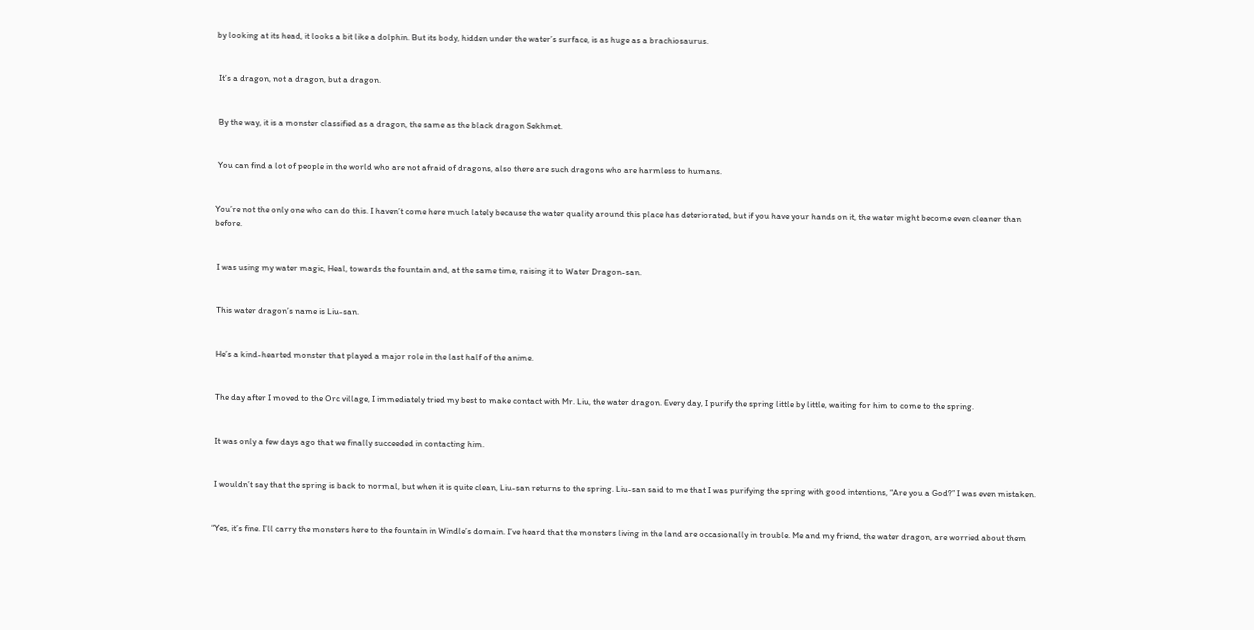by looking at its head, it looks a bit like a dolphin. But its body, hidden under the water’s surface, is as huge as a brachiosaurus.


 It’s a dragon, not a dragon, but a dragon.


 By the way, it is a monster classified as a dragon, the same as the black dragon Sekhmet.


 You can find a lot of people in the world who are not afraid of dragons, also there are such dragons who are harmless to humans.


You’re not the only one who can do this. I haven’t come here much lately because the water quality around this place has deteriorated, but if you have your hands on it, the water might become even cleaner than before.


 I was using my water magic, Heal, towards the fountain and, at the same time, raising it to Water Dragon-san.


 This water dragon’s name is Liu-san.


 He’s a kind-hearted monster that played a major role in the last half of the anime.


 The day after I moved to the Orc village, I immediately tried my best to make contact with Mr. Liu, the water dragon. Every day, I purify the spring little by little, waiting for him to come to the spring.


 It was only a few days ago that we finally succeeded in contacting him.


 I wouldn’t say that the spring is back to normal, but when it is quite clean, Liu-san returns to the spring. Liu-san said to me that I was purifying the spring with good intentions, “Are you a God?” I was even mistaken.


“Yes, it’s fine. I’ll carry the monsters here to the fountain in Windle’s domain. I’ve heard that the monsters living in the land are occasionally in trouble. Me and my friend, the water dragon, are worried about them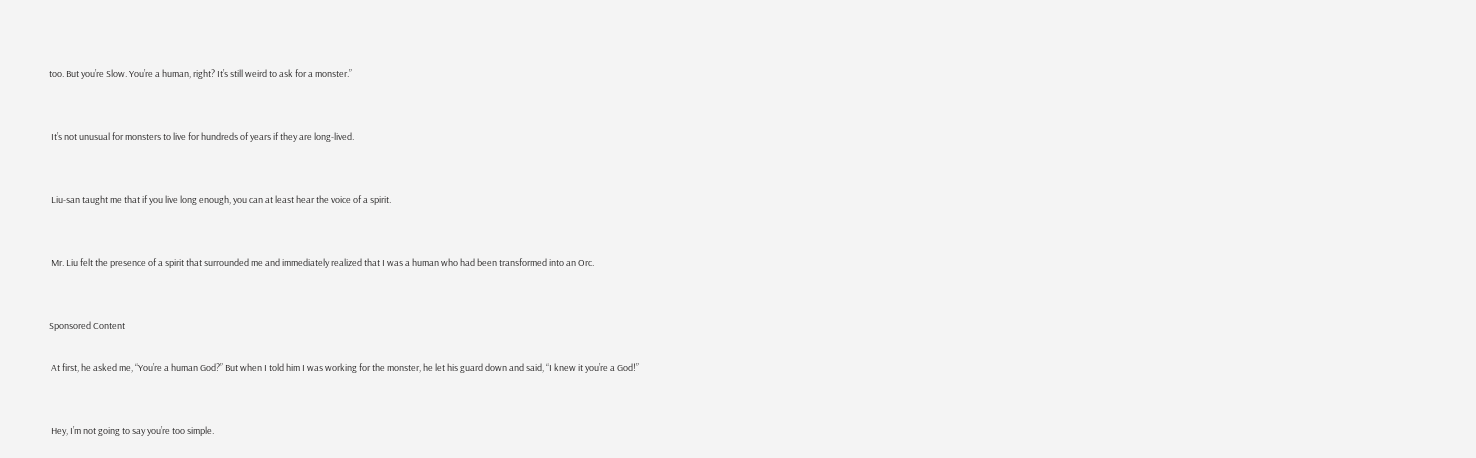too. But you’re Slow. You’re a human, right? It’s still weird to ask for a monster.”


 It’s not unusual for monsters to live for hundreds of years if they are long-lived.


 Liu-san taught me that if you live long enough, you can at least hear the voice of a spirit.


 Mr. Liu felt the presence of a spirit that surrounded me and immediately realized that I was a human who had been transformed into an Orc.


Sponsored Content

 At first, he asked me, “You’re a human God?” But when I told him I was working for the monster, he let his guard down and said, “I knew it you’re a God!”


 Hey, I’m not going to say you’re too simple.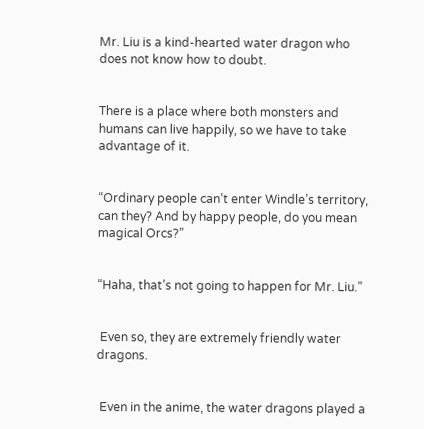Mr. Liu is a kind-hearted water dragon who does not know how to doubt.


There is a place where both monsters and humans can live happily, so we have to take advantage of it.


“Ordinary people can’t enter Windle’s territory, can they? And by happy people, do you mean magical Orcs?”


“Haha, that’s not going to happen for Mr. Liu.”


 Even so, they are extremely friendly water dragons.


 Even in the anime, the water dragons played a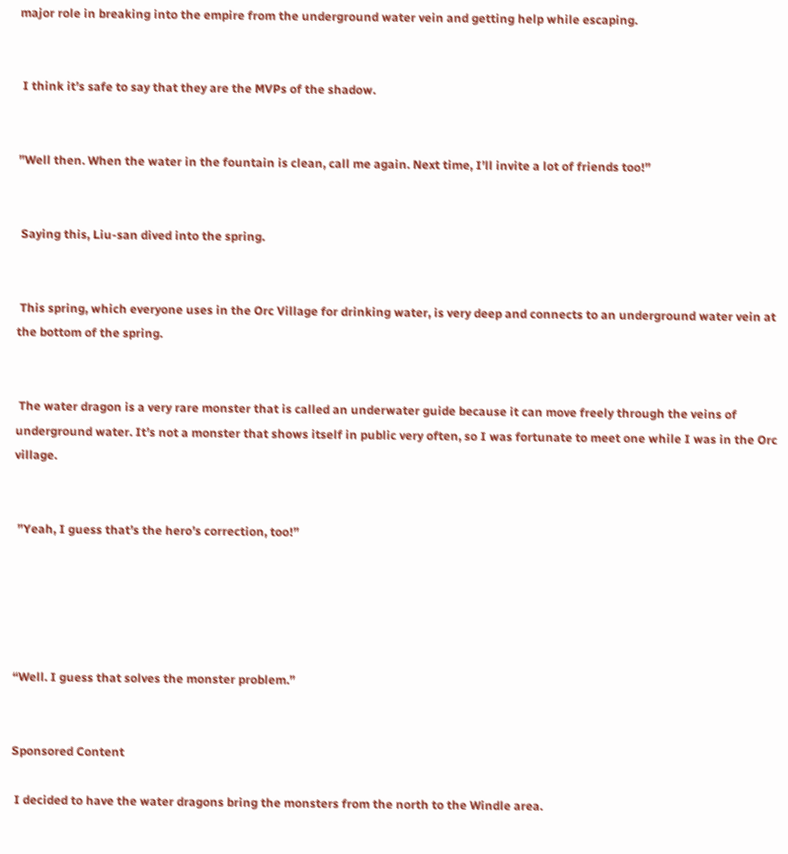major role in breaking into the empire from the underground water vein and getting help while escaping.


 I think it’s safe to say that they are the MVPs of the shadow.


”Well then. When the water in the fountain is clean, call me again. Next time, I’ll invite a lot of friends too!”


 Saying this, Liu-san dived into the spring.


 This spring, which everyone uses in the Orc Village for drinking water, is very deep and connects to an underground water vein at the bottom of the spring.


 The water dragon is a very rare monster that is called an underwater guide because it can move freely through the veins of underground water. It’s not a monster that shows itself in public very often, so I was fortunate to meet one while I was in the Orc village.


 ”Yeah, I guess that’s the hero’s correction, too!”





“Well. I guess that solves the monster problem.”


Sponsored Content

 I decided to have the water dragons bring the monsters from the north to the Windle area.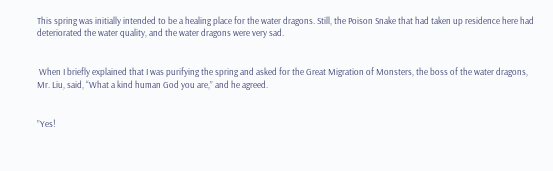This spring was initially intended to be a healing place for the water dragons. Still, the Poison Snake that had taken up residence here had deteriorated the water quality, and the water dragons were very sad.


 When I briefly explained that I was purifying the spring and asked for the Great Migration of Monsters, the boss of the water dragons, Mr. Liu, said, “What a kind human God you are,” and he agreed.


”Yes!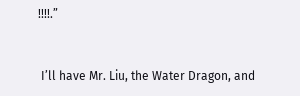!!!!.”


 I’ll have Mr. Liu, the Water Dragon, and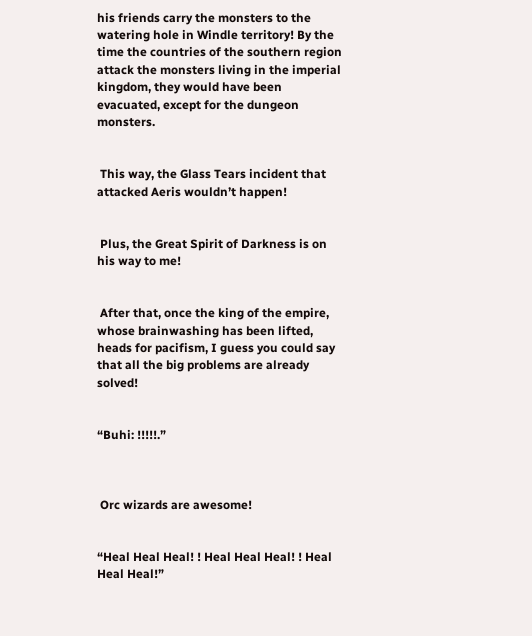his friends carry the monsters to the watering hole in Windle territory! By the time the countries of the southern region attack the monsters living in the imperial kingdom, they would have been evacuated, except for the dungeon monsters.


 This way, the Glass Tears incident that attacked Aeris wouldn’t happen!


 Plus, the Great Spirit of Darkness is on his way to me!


 After that, once the king of the empire, whose brainwashing has been lifted, heads for pacifism, I guess you could say that all the big problems are already solved!


“Buhi: !!!!!.”



 Orc wizards are awesome!


“Heal Heal Heal! ! Heal Heal Heal! ! Heal Heal Heal!”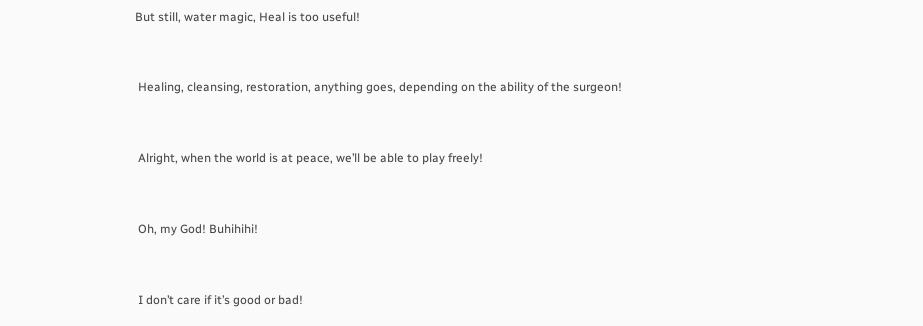But still, water magic, Heal is too useful!


 Healing, cleansing, restoration, anything goes, depending on the ability of the surgeon!


 Alright, when the world is at peace, we’ll be able to play freely!


 Oh, my God! Buhihihi!


 I don’t care if it’s good or bad!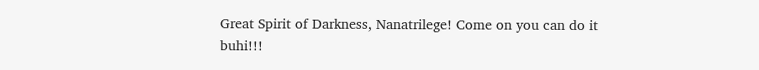Great Spirit of Darkness, Nanatrilege! Come on you can do it buhi!!!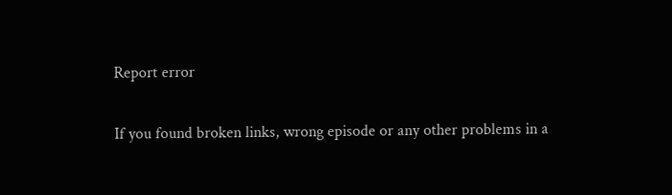Report error

If you found broken links, wrong episode or any other problems in a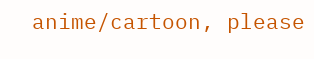anime/cartoon, please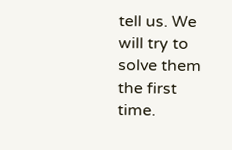tell us. We will try to solve them the first time.